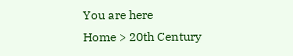You are here
Home > 20th Century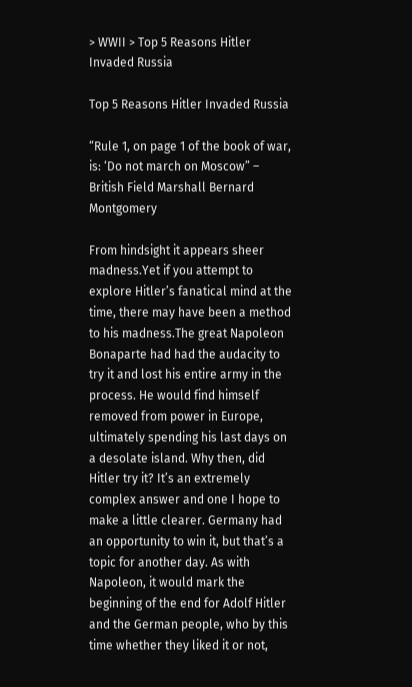> WWII > Top 5 Reasons Hitler Invaded Russia

Top 5 Reasons Hitler Invaded Russia

“Rule 1, on page 1 of the book of war, is: ‘Do not march on Moscow” – British Field Marshall Bernard Montgomery

From hindsight it appears sheer madness.Yet if you attempt to explore Hitler’s fanatical mind at the time, there may have been a method to his madness.The great Napoleon Bonaparte had had the audacity to try it and lost his entire army in the process. He would find himself removed from power in Europe, ultimately spending his last days on a desolate island. Why then, did Hitler try it? It’s an extremely complex answer and one I hope to make a little clearer. Germany had an opportunity to win it, but that’s a topic for another day. As with Napoleon, it would mark the beginning of the end for Adolf Hitler and the German people, who by this time whether they liked it or not,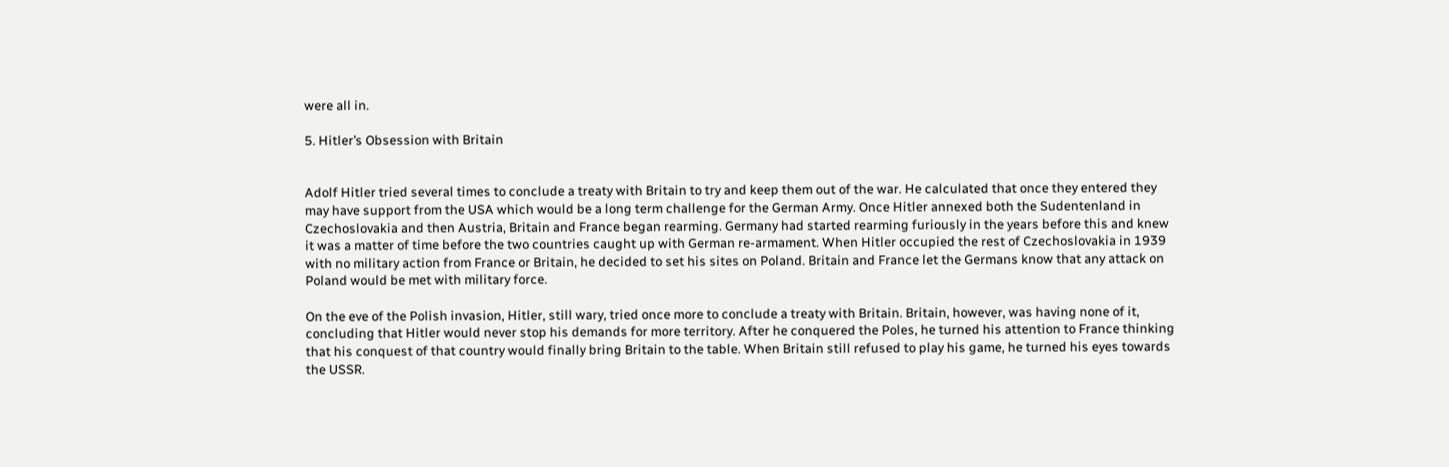were all in.

5. Hitler’s Obsession with Britain


Adolf Hitler tried several times to conclude a treaty with Britain to try and keep them out of the war. He calculated that once they entered they may have support from the USA which would be a long term challenge for the German Army. Once Hitler annexed both the Sudentenland in Czechoslovakia and then Austria, Britain and France began rearming. Germany had started rearming furiously in the years before this and knew it was a matter of time before the two countries caught up with German re-armament. When Hitler occupied the rest of Czechoslovakia in 1939 with no military action from France or Britain, he decided to set his sites on Poland. Britain and France let the Germans know that any attack on Poland would be met with military force.

On the eve of the Polish invasion, Hitler, still wary, tried once more to conclude a treaty with Britain. Britain, however, was having none of it, concluding that Hitler would never stop his demands for more territory. After he conquered the Poles, he turned his attention to France thinking that his conquest of that country would finally bring Britain to the table. When Britain still refused to play his game, he turned his eyes towards the USSR.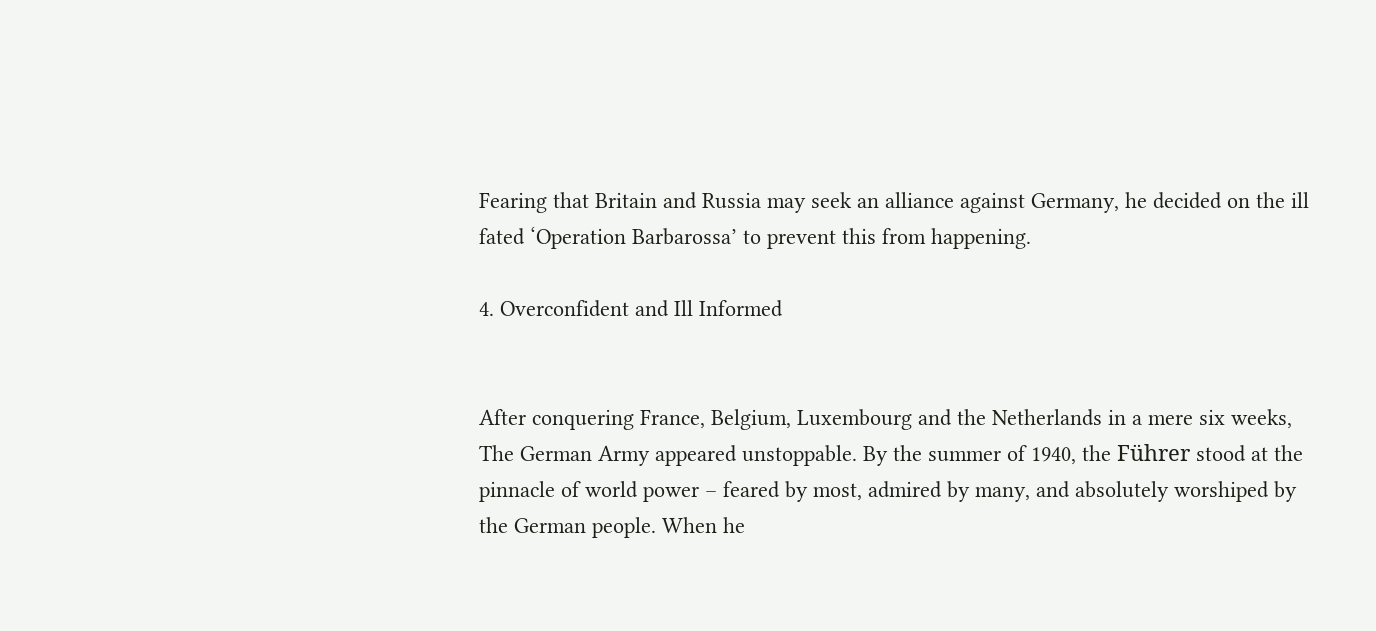Fearing that Britain and Russia may seek an alliance against Germany, he decided on the ill fated ‘Operation Barbarossa’ to prevent this from happening.

4. Overconfident and Ill Informed


After conquering France, Belgium, Luxembourg and the Netherlands in a mere six weeks, The German Army appeared unstoppable. By the summer of 1940, the Führer stood at the pinnacle of world power – feared by most, admired by many, and absolutely worshiped by the German people. When he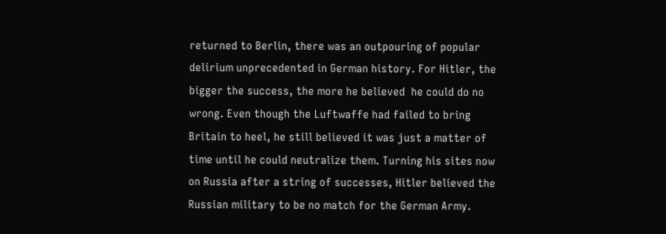returned to Berlin, there was an outpouring of popular delirium unprecedented in German history. For Hitler, the bigger the success, the more he believed  he could do no wrong. Even though the Luftwaffe had failed to bring Britain to heel, he still believed it was just a matter of time until he could neutralize them. Turning his sites now on Russia after a string of successes, Hitler believed the Russian military to be no match for the German Army.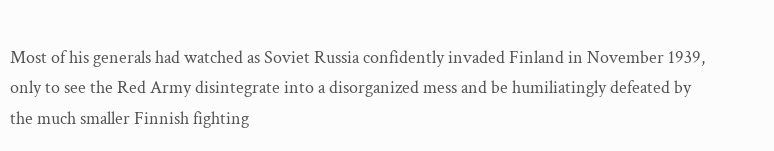Most of his generals had watched as Soviet Russia confidently invaded Finland in November 1939, only to see the Red Army disintegrate into a disorganized mess and be humiliatingly defeated by the much smaller Finnish fighting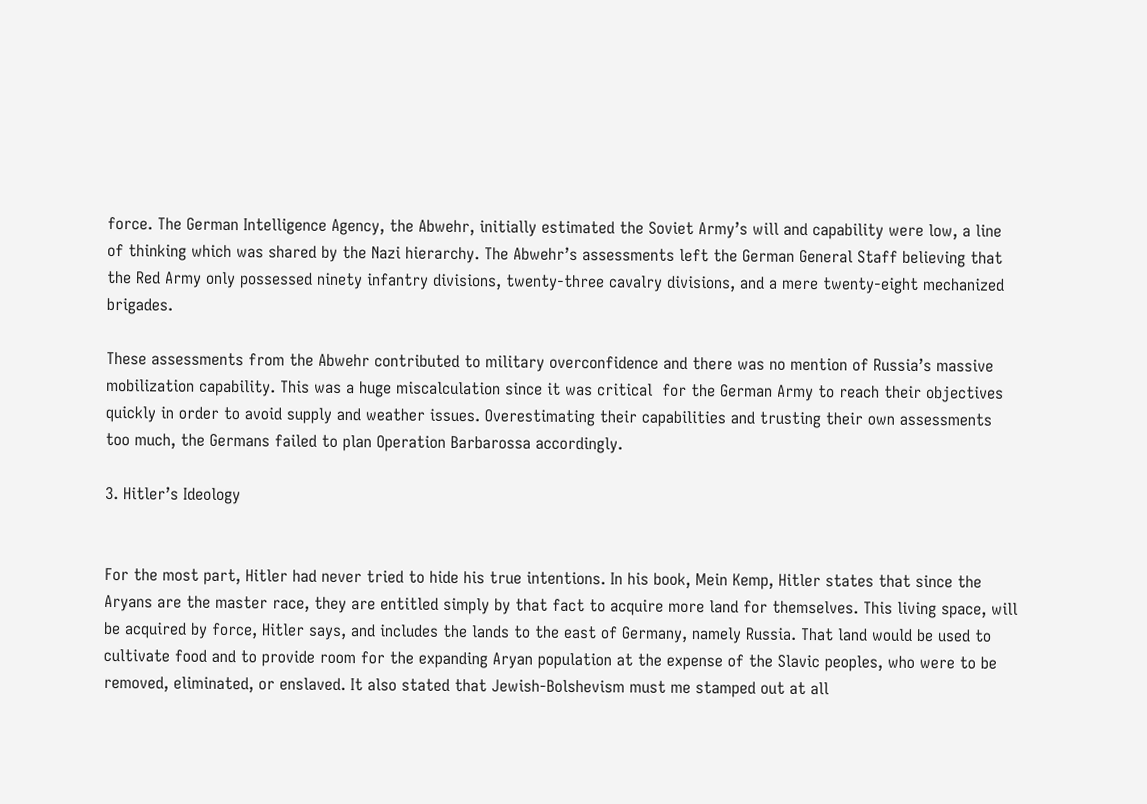force. The German Intelligence Agency, the Abwehr, initially estimated the Soviet Army’s will and capability were low, a line of thinking which was shared by the Nazi hierarchy. The Abwehr’s assessments left the German General Staff believing that the Red Army only possessed ninety infantry divisions, twenty-three cavalry divisions, and a mere twenty-eight mechanized brigades.

These assessments from the Abwehr contributed to military overconfidence and there was no mention of Russia’s massive mobilization capability. This was a huge miscalculation since it was critical  for the German Army to reach their objectives quickly in order to avoid supply and weather issues. Overestimating their capabilities and trusting their own assessments too much, the Germans failed to plan Operation Barbarossa accordingly.

3. Hitler’s Ideology


For the most part, Hitler had never tried to hide his true intentions. In his book, Mein Kemp, Hitler states that since the Aryans are the master race, they are entitled simply by that fact to acquire more land for themselves. This living space, will be acquired by force, Hitler says, and includes the lands to the east of Germany, namely Russia. That land would be used to cultivate food and to provide room for the expanding Aryan population at the expense of the Slavic peoples, who were to be removed, eliminated, or enslaved. It also stated that Jewish-Bolshevism must me stamped out at all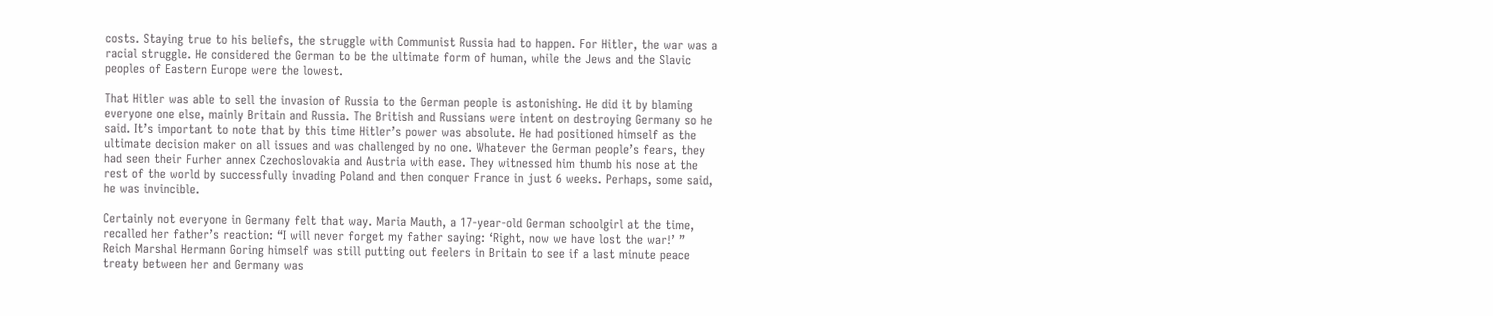costs. Staying true to his beliefs, the struggle with Communist Russia had to happen. For Hitler, the war was a racial struggle. He considered the German to be the ultimate form of human, while the Jews and the Slavic peoples of Eastern Europe were the lowest.

That Hitler was able to sell the invasion of Russia to the German people is astonishing. He did it by blaming everyone one else, mainly Britain and Russia. The British and Russians were intent on destroying Germany so he said. It’s important to note that by this time Hitler’s power was absolute. He had positioned himself as the ultimate decision maker on all issues and was challenged by no one. Whatever the German people’s fears, they had seen their Furher annex Czechoslovakia and Austria with ease. They witnessed him thumb his nose at the rest of the world by successfully invading Poland and then conquer France in just 6 weeks. Perhaps, some said, he was invincible.

Certainly not everyone in Germany felt that way. Maria Mauth, a 17-year-old German schoolgirl at the time, recalled her father’s reaction: “I will never forget my father saying: ‘Right, now we have lost the war!’ ” Reich Marshal Hermann Goring himself was still putting out feelers in Britain to see if a last minute peace treaty between her and Germany was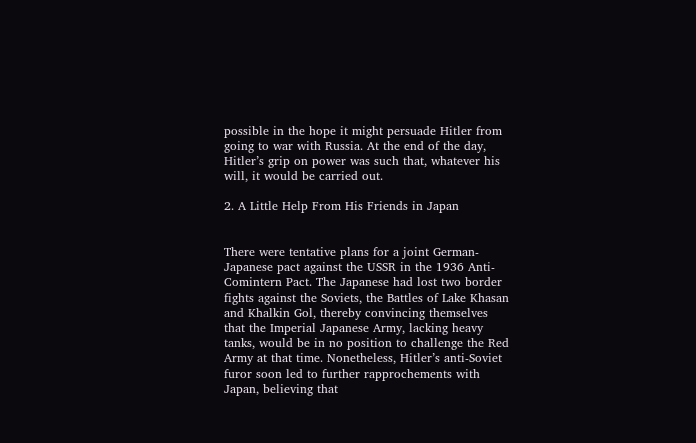possible in the hope it might persuade Hitler from going to war with Russia. At the end of the day, Hitler’s grip on power was such that, whatever his will, it would be carried out.

2. A Little Help From His Friends in Japan


There were tentative plans for a joint German-Japanese pact against the USSR in the 1936 Anti-Comintern Pact. The Japanese had lost two border fights against the Soviets, the Battles of Lake Khasan and Khalkin Gol, thereby convincing themselves that the Imperial Japanese Army, lacking heavy tanks, would be in no position to challenge the Red Army at that time. Nonetheless, Hitler’s anti-Soviet furor soon led to further rapprochements with Japan, believing that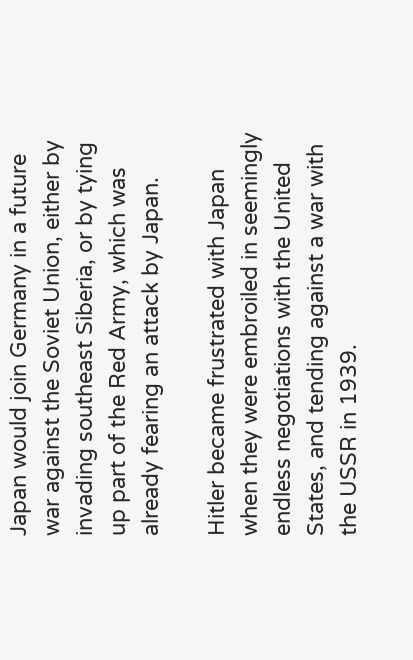Japan would join Germany in a future war against the Soviet Union, either by invading southeast Siberia, or by tying up part of the Red Army, which was already fearing an attack by Japan.

Hitler became frustrated with Japan when they were embroiled in seemingly endless negotiations with the United States, and tending against a war with the USSR in 1939.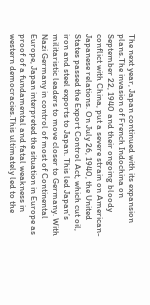The next year, Japan continued with its expansion plans.The invasion of French Indochina on September 22, 1940 and their ongoing bloody conflict with China, put a severe strain on American-Japanese relations. On July 26, 1940, the United States passed the Export Control Act, which cut oil, iron and steel exports to Japan. This led Japan’s militaristic leaders to move closer to Germany. With Nazi Germany in control of most of Continental Europe, Japan interpreted the situation in Europe as proof of a fundamental and fatal weakness in western democracies.This ultimately led to the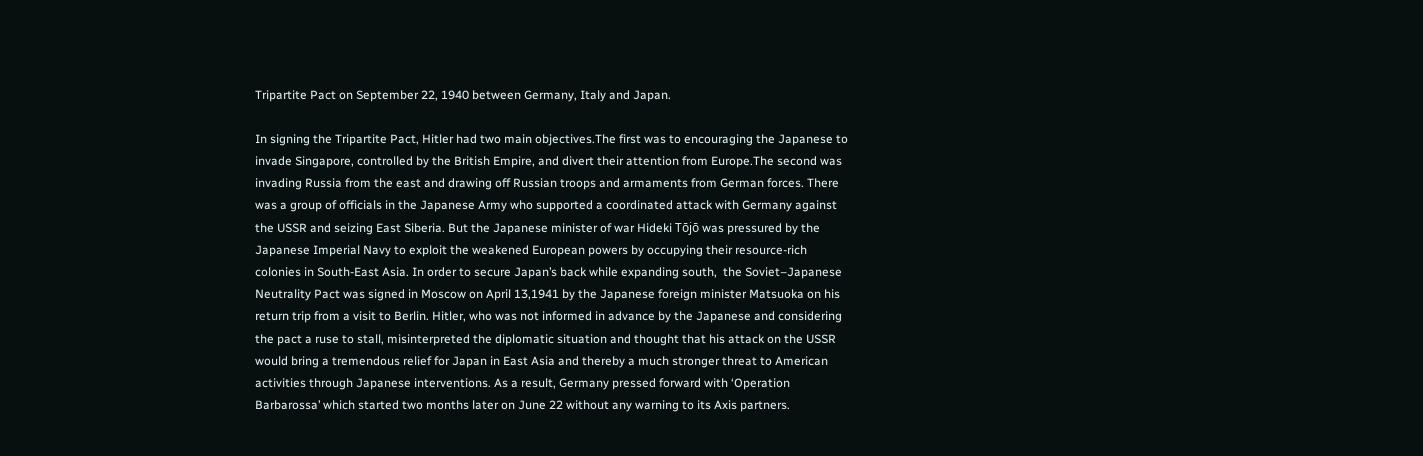Tripartite Pact on September 22, 1940 between Germany, Italy and Japan.

In signing the Tripartite Pact, Hitler had two main objectives.The first was to encouraging the Japanese to invade Singapore, controlled by the British Empire, and divert their attention from Europe.The second was invading Russia from the east and drawing off Russian troops and armaments from German forces. There was a group of officials in the Japanese Army who supported a coordinated attack with Germany against the USSR and seizing East Siberia. But the Japanese minister of war Hideki Tōjō was pressured by the Japanese Imperial Navy to exploit the weakened European powers by occupying their resource-rich colonies in South-East Asia. In order to secure Japan’s back while expanding south,  the Soviet–Japanese Neutrality Pact was signed in Moscow on April 13,1941 by the Japanese foreign minister Matsuoka on his return trip from a visit to Berlin. Hitler, who was not informed in advance by the Japanese and considering the pact a ruse to stall, misinterpreted the diplomatic situation and thought that his attack on the USSR would bring a tremendous relief for Japan in East Asia and thereby a much stronger threat to American activities through Japanese interventions. As a result, Germany pressed forward with ‘Operation Barbarossa’ which started two months later on June 22 without any warning to its Axis partners.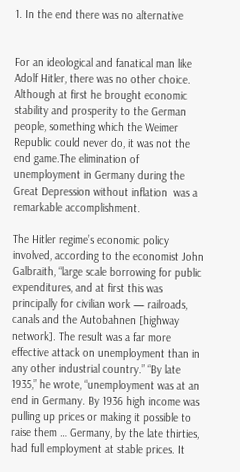1. In the end there was no alternative


For an ideological and fanatical man like Adolf Hitler, there was no other choice. Although at first he brought economic stability and prosperity to the German people, something which the Weimer Republic could never do, it was not the end game.The elimination of unemployment in Germany during the Great Depression without inflation  was a remarkable accomplishment.

The Hitler regime’s economic policy involved, according to the economist John Galbraith, “large scale borrowing for public expenditures, and at first this was principally for civilian work — railroads, canals and the Autobahnen [highway network]. The result was a far more effective attack on unemployment than in any other industrial country.” “By late 1935,” he wrote, “unemployment was at an end in Germany. By 1936 high income was pulling up prices or making it possible to raise them … Germany, by the late thirties, had full employment at stable prices. It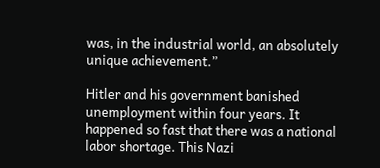was, in the industrial world, an absolutely unique achievement.”

Hitler and his government banished unemployment within four years. It happened so fast that there was a national labor shortage. This Nazi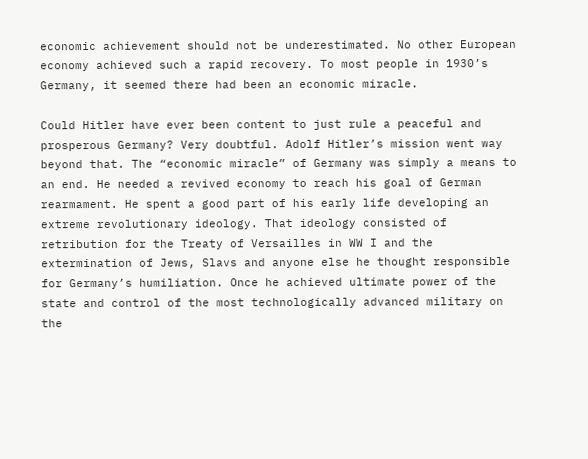economic achievement should not be underestimated. No other European economy achieved such a rapid recovery. To most people in 1930’s Germany, it seemed there had been an economic miracle.

Could Hitler have ever been content to just rule a peaceful and prosperous Germany? Very doubtful. Adolf Hitler’s mission went way beyond that. The “economic miracle” of Germany was simply a means to an end. He needed a revived economy to reach his goal of German rearmament. He spent a good part of his early life developing an extreme revolutionary ideology. That ideology consisted of retribution for the Treaty of Versailles in WW I and the extermination of Jews, Slavs and anyone else he thought responsible for Germany’s humiliation. Once he achieved ultimate power of the state and control of the most technologically advanced military on the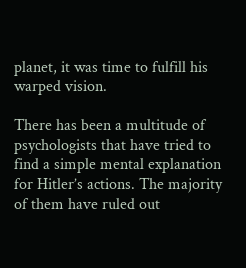planet, it was time to fulfill his warped vision.

There has been a multitude of psychologists that have tried to find a simple mental explanation for Hitler’s actions. The majority of them have ruled out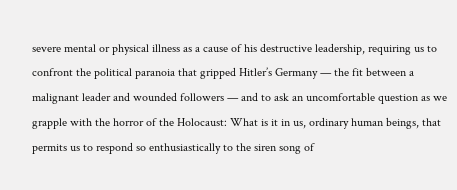severe mental or physical illness as a cause of his destructive leadership, requiring us to confront the political paranoia that gripped Hitler’s Germany — the fit between a malignant leader and wounded followers — and to ask an uncomfortable question as we grapple with the horror of the Holocaust: What is it in us, ordinary human beings, that permits us to respond so enthusiastically to the siren song of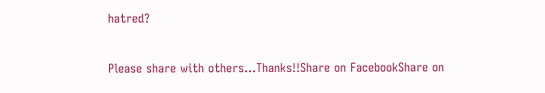hatred?


Please share with others...Thanks!!Share on FacebookShare on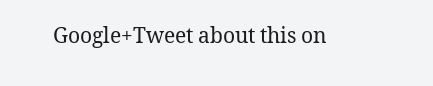Google+Tweet about this on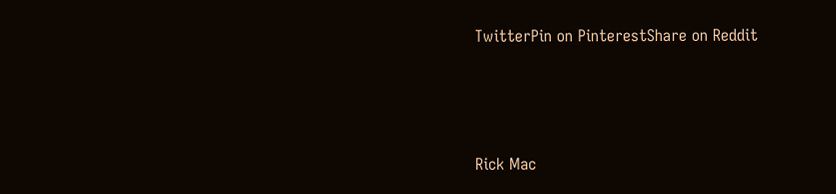TwitterPin on PinterestShare on Reddit



Rick Mac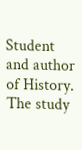Student and author of History. The study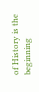of History is the beginning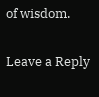of wisdom.

Leave a Reply